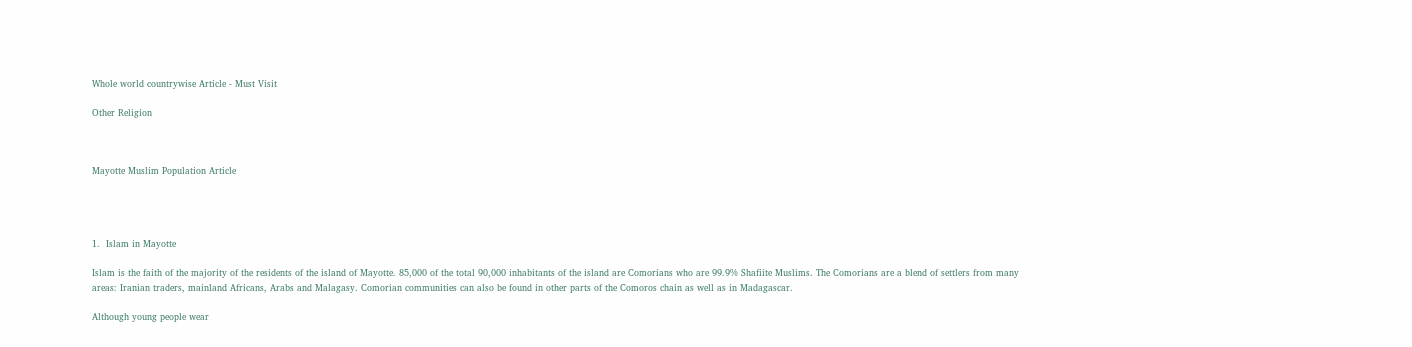Whole world countrywise Article - Must Visit

Other Religion



Mayotte Muslim Population Article




1.  Islam in Mayotte

Islam is the faith of the majority of the residents of the island of Mayotte. 85,000 of the total 90,000 inhabitants of the island are Comorians who are 99.9% Shafiite Muslims. The Comorians are a blend of settlers from many areas: Iranian traders, mainland Africans, Arabs and Malagasy. Comorian communities can also be found in other parts of the Comoros chain as well as in Madagascar.

Although young people wear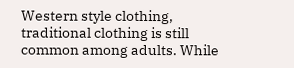Western style clothing, traditional clothing is still common among adults. While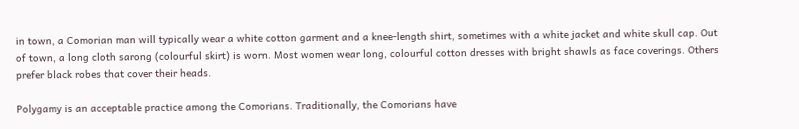in town, a Comorian man will typically wear a white cotton garment and a knee-length shirt, sometimes with a white jacket and white skull cap. Out of town, a long cloth sarong (colourful skirt) is worn. Most women wear long, colourful cotton dresses with bright shawls as face coverings. Others prefer black robes that cover their heads.

Polygamy is an acceptable practice among the Comorians. Traditionally, the Comorians have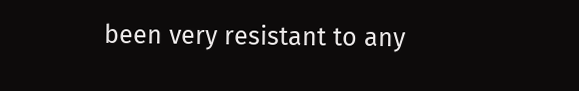been very resistant to any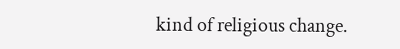kind of religious change.